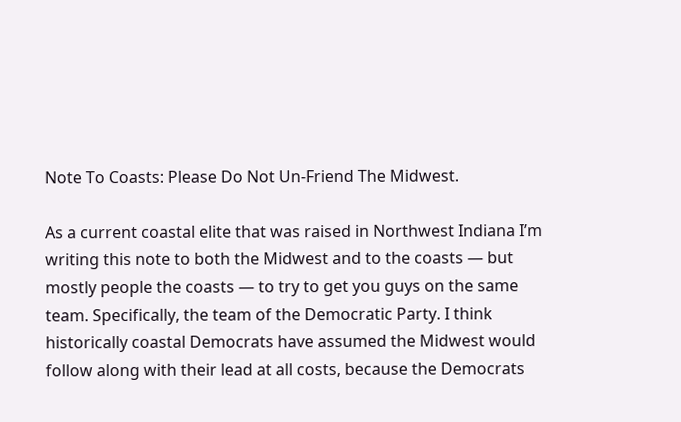Note To Coasts: Please Do Not Un-Friend The Midwest.

As a current coastal elite that was raised in Northwest Indiana I’m writing this note to both the Midwest and to the coasts — but mostly people the coasts — to try to get you guys on the same team. Specifically, the team of the Democratic Party. I think historically coastal Democrats have assumed the Midwest would follow along with their lead at all costs, because the Democrats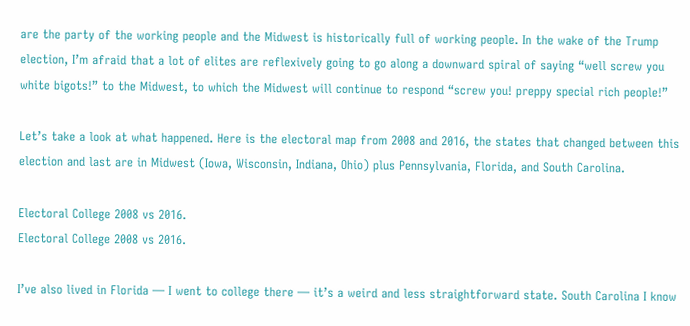are the party of the working people and the Midwest is historically full of working people. In the wake of the Trump election, I’m afraid that a lot of elites are reflexively going to go along a downward spiral of saying “well screw you white bigots!” to the Midwest, to which the Midwest will continue to respond “screw you! preppy special rich people!”

Let’s take a look at what happened. Here is the electoral map from 2008 and 2016, the states that changed between this election and last are in Midwest (Iowa, Wisconsin, Indiana, Ohio) plus Pennsylvania, Florida, and South Carolina.

Electoral College 2008 vs 2016.
Electoral College 2008 vs 2016.

I’ve also lived in Florida — I went to college there — it’s a weird and less straightforward state. South Carolina I know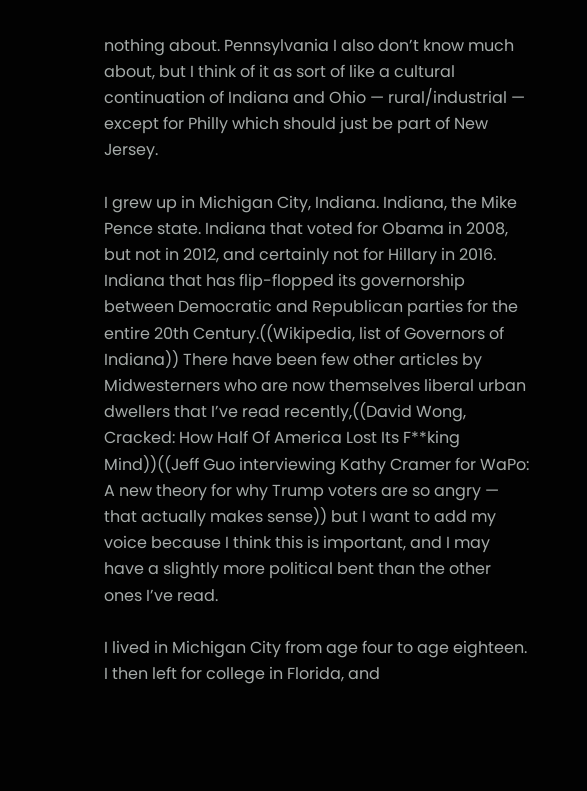nothing about. Pennsylvania I also don’t know much about, but I think of it as sort of like a cultural continuation of Indiana and Ohio — rural/industrial — except for Philly which should just be part of New Jersey.

I grew up in Michigan City, Indiana. Indiana, the Mike Pence state. Indiana that voted for Obama in 2008, but not in 2012, and certainly not for Hillary in 2016. Indiana that has flip-flopped its governorship between Democratic and Republican parties for the entire 20th Century.((Wikipedia, list of Governors of Indiana)) There have been few other articles by Midwesterners who are now themselves liberal urban dwellers that I’ve read recently,((David Wong, Cracked: How Half Of America Lost Its F**king Mind))((Jeff Guo interviewing Kathy Cramer for WaPo: A new theory for why Trump voters are so angry — that actually makes sense)) but I want to add my voice because I think this is important, and I may have a slightly more political bent than the other ones I’ve read.

I lived in Michigan City from age four to age eighteen. I then left for college in Florida, and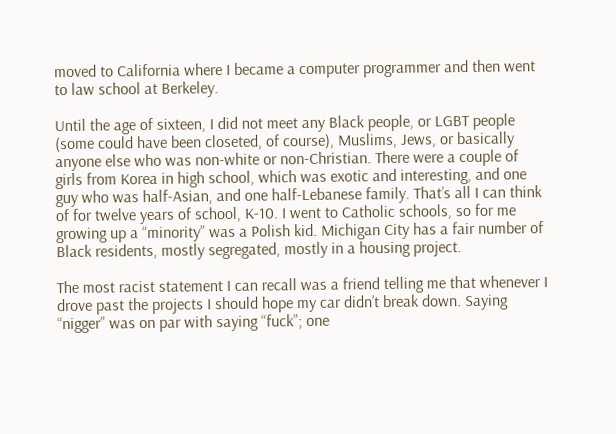moved to California where I became a computer programmer and then went to law school at Berkeley.

Until the age of sixteen, I did not meet any Black people, or LGBT people (some could have been closeted, of course), Muslims, Jews, or basically anyone else who was non-white or non-Christian. There were a couple of girls from Korea in high school, which was exotic and interesting, and one guy who was half-Asian, and one half-Lebanese family. That’s all I can think of for twelve years of school, K-10. I went to Catholic schools, so for me growing up a “minority” was a Polish kid. Michigan City has a fair number of Black residents, mostly segregated, mostly in a housing project.

The most racist statement I can recall was a friend telling me that whenever I drove past the projects I should hope my car didn’t break down. Saying “nigger” was on par with saying “fuck”; one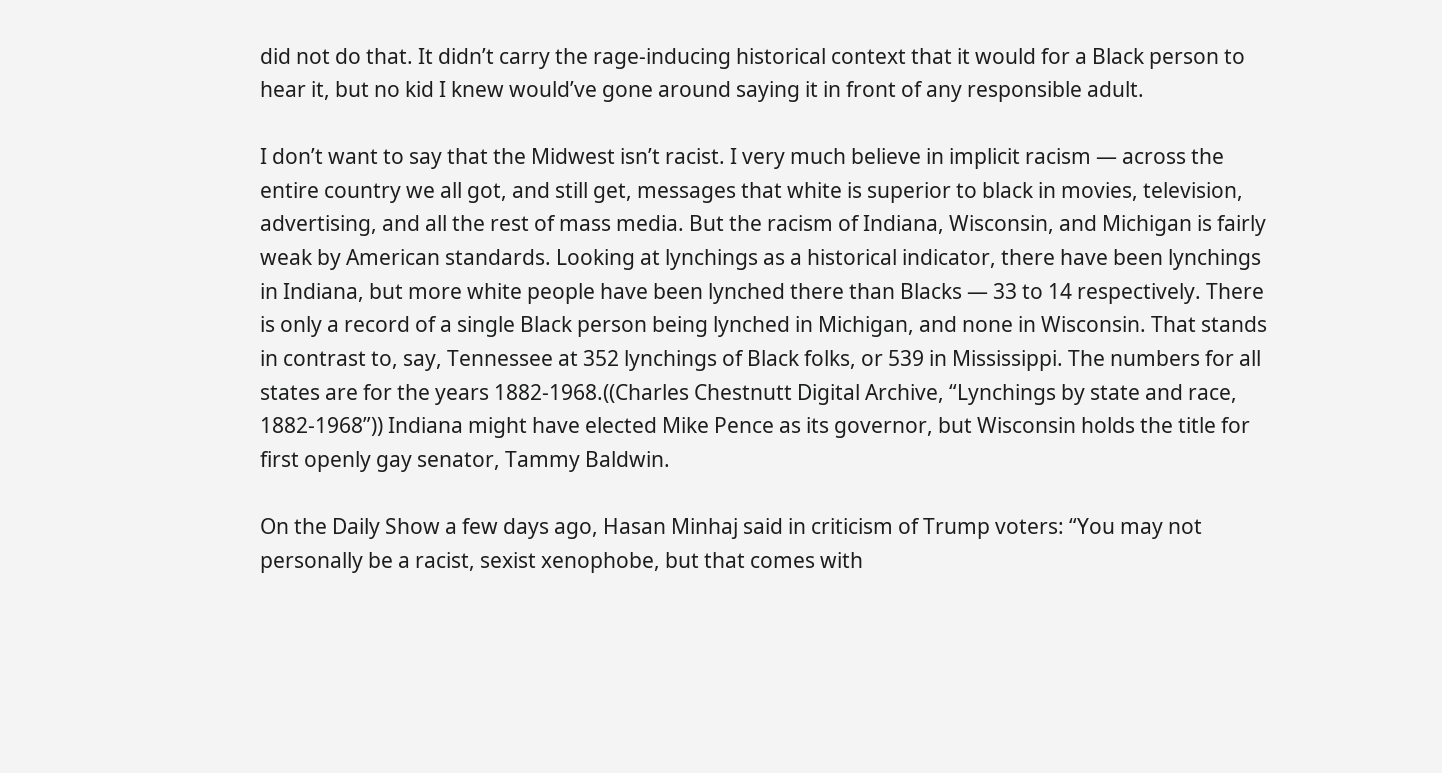did not do that. It didn’t carry the rage-inducing historical context that it would for a Black person to hear it, but no kid I knew would’ve gone around saying it in front of any responsible adult.

I don’t want to say that the Midwest isn’t racist. I very much believe in implicit racism — across the entire country we all got, and still get, messages that white is superior to black in movies, television, advertising, and all the rest of mass media. But the racism of Indiana, Wisconsin, and Michigan is fairly weak by American standards. Looking at lynchings as a historical indicator, there have been lynchings in Indiana, but more white people have been lynched there than Blacks — 33 to 14 respectively. There is only a record of a single Black person being lynched in Michigan, and none in Wisconsin. That stands in contrast to, say, Tennessee at 352 lynchings of Black folks, or 539 in Mississippi. The numbers for all states are for the years 1882-1968.((Charles Chestnutt Digital Archive, “Lynchings by state and race, 1882-1968”)) Indiana might have elected Mike Pence as its governor, but Wisconsin holds the title for first openly gay senator, Tammy Baldwin.

On the Daily Show a few days ago, Hasan Minhaj said in criticism of Trump voters: “You may not personally be a racist, sexist xenophobe, but that comes with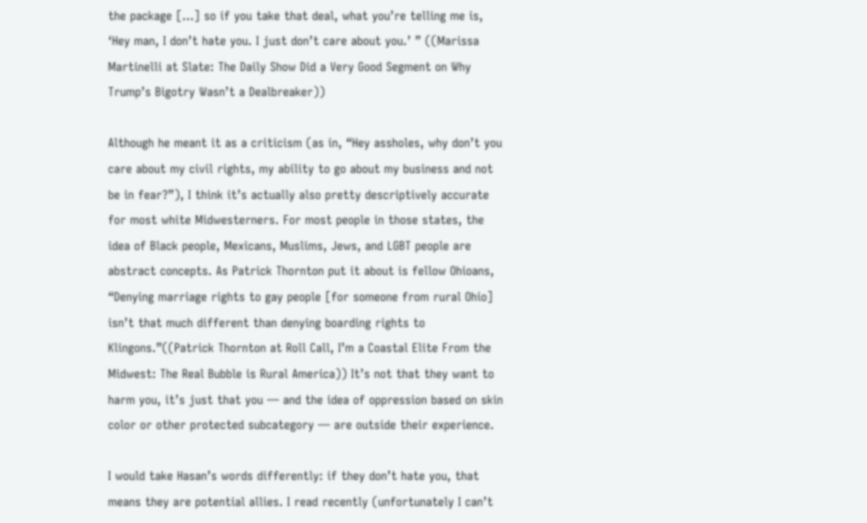the package […] so if you take that deal, what you’re telling me is, ‘Hey man, I don’t hate you. I just don’t care about you.’ ” ((Marissa Martinelli at Slate: The Daily Show Did a Very Good Segment on Why Trump’s Bigotry Wasn’t a Dealbreaker))

Although he meant it as a criticism (as in, “Hey assholes, why don’t you care about my civil rights, my ability to go about my business and not be in fear?”), I think it’s actually also pretty descriptively accurate for most white Midwesterners. For most people in those states, the idea of Black people, Mexicans, Muslims, Jews, and LGBT people are abstract concepts. As Patrick Thornton put it about is fellow Ohioans, “Denying marriage rights to gay people [for someone from rural Ohio] isn’t that much different than denying boarding rights to Klingons.”((Patrick Thornton at Roll Call, I’m a Coastal Elite From the Midwest: The Real Bubble is Rural America)) It’s not that they want to harm you, it’s just that you — and the idea of oppression based on skin color or other protected subcategory — are outside their experience.

I would take Hasan’s words differently: if they don’t hate you, that means they are potential allies. I read recently (unfortunately I can’t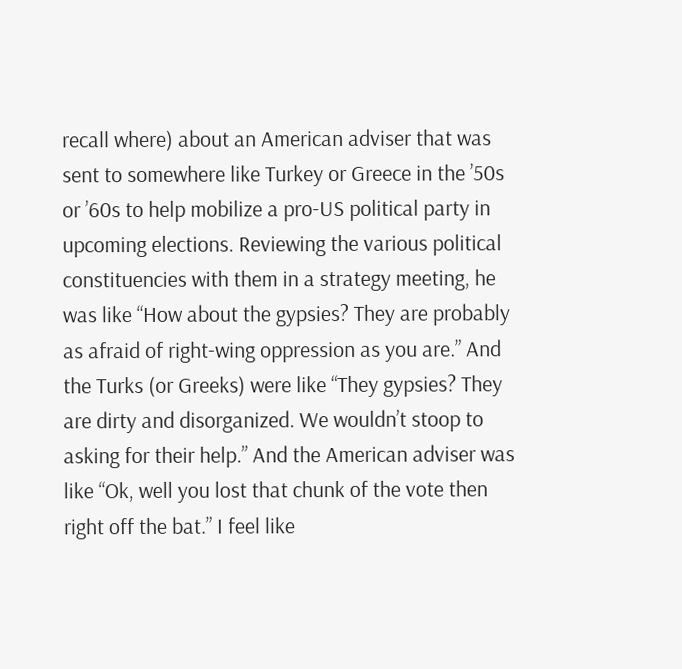recall where) about an American adviser that was sent to somewhere like Turkey or Greece in the ’50s or ’60s to help mobilize a pro-US political party in upcoming elections. Reviewing the various political constituencies with them in a strategy meeting, he was like “How about the gypsies? They are probably as afraid of right-wing oppression as you are.” And the Turks (or Greeks) were like “They gypsies? They are dirty and disorganized. We wouldn’t stoop to asking for their help.” And the American adviser was like “Ok, well you lost that chunk of the vote then right off the bat.” I feel like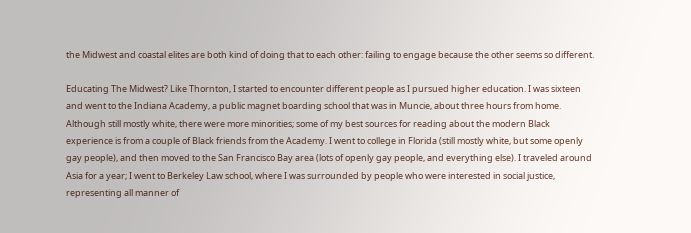the Midwest and coastal elites are both kind of doing that to each other: failing to engage because the other seems so different.

Educating The Midwest? Like Thornton, I started to encounter different people as I pursued higher education. I was sixteen and went to the Indiana Academy, a public magnet boarding school that was in Muncie, about three hours from home. Although still mostly white, there were more minorities; some of my best sources for reading about the modern Black experience is from a couple of Black friends from the Academy. I went to college in Florida (still mostly white, but some openly gay people), and then moved to the San Francisco Bay area (lots of openly gay people, and everything else). I traveled around Asia for a year; I went to Berkeley Law school, where I was surrounded by people who were interested in social justice, representing all manner of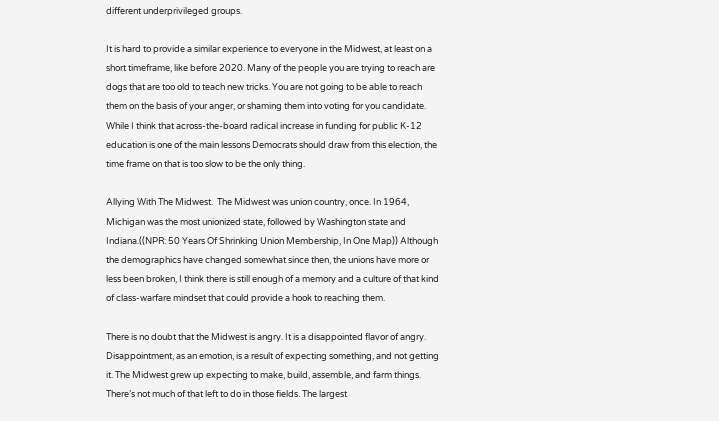different underprivileged groups.

It is hard to provide a similar experience to everyone in the Midwest, at least on a short timeframe, like before 2020. Many of the people you are trying to reach are dogs that are too old to teach new tricks. You are not going to be able to reach them on the basis of your anger, or shaming them into voting for you candidate. While I think that across-the-board radical increase in funding for public K-12 education is one of the main lessons Democrats should draw from this election, the time frame on that is too slow to be the only thing.

Allying With The Midwest.  The Midwest was union country, once. In 1964, Michigan was the most unionized state, followed by Washington state and Indiana.((NPR: 50 Years Of Shrinking Union Membership, In One Map)) Although the demographics have changed somewhat since then, the unions have more or less been broken, I think there is still enough of a memory and a culture of that kind of class-warfare mindset that could provide a hook to reaching them.

There is no doubt that the Midwest is angry. It is a disappointed flavor of angry. Disappointment, as an emotion, is a result of expecting something, and not getting it. The Midwest grew up expecting to make, build, assemble, and farm things. There’s not much of that left to do in those fields. The largest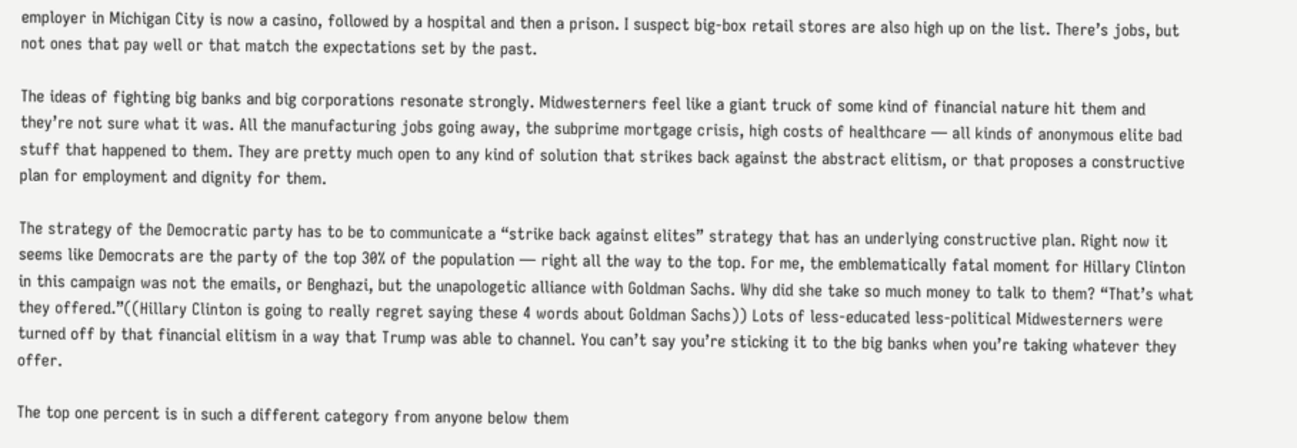employer in Michigan City is now a casino, followed by a hospital and then a prison. I suspect big-box retail stores are also high up on the list. There’s jobs, but not ones that pay well or that match the expectations set by the past.

The ideas of fighting big banks and big corporations resonate strongly. Midwesterners feel like a giant truck of some kind of financial nature hit them and they’re not sure what it was. All the manufacturing jobs going away, the subprime mortgage crisis, high costs of healthcare — all kinds of anonymous elite bad stuff that happened to them. They are pretty much open to any kind of solution that strikes back against the abstract elitism, or that proposes a constructive plan for employment and dignity for them.

The strategy of the Democratic party has to be to communicate a “strike back against elites” strategy that has an underlying constructive plan. Right now it seems like Democrats are the party of the top 30% of the population — right all the way to the top. For me, the emblematically fatal moment for Hillary Clinton in this campaign was not the emails, or Benghazi, but the unapologetic alliance with Goldman Sachs. Why did she take so much money to talk to them? “That’s what they offered.”((Hillary Clinton is going to really regret saying these 4 words about Goldman Sachs)) Lots of less-educated less-political Midwesterners were turned off by that financial elitism in a way that Trump was able to channel. You can’t say you’re sticking it to the big banks when you’re taking whatever they offer.

The top one percent is in such a different category from anyone below them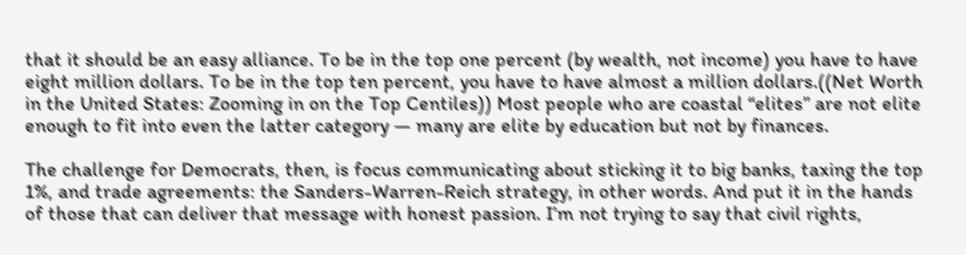that it should be an easy alliance. To be in the top one percent (by wealth, not income) you have to have eight million dollars. To be in the top ten percent, you have to have almost a million dollars.((Net Worth in the United States: Zooming in on the Top Centiles)) Most people who are coastal “elites” are not elite enough to fit into even the latter category — many are elite by education but not by finances.

The challenge for Democrats, then, is focus communicating about sticking it to big banks, taxing the top 1%, and trade agreements: the Sanders-Warren-Reich strategy, in other words. And put it in the hands of those that can deliver that message with honest passion. I’m not trying to say that civil rights,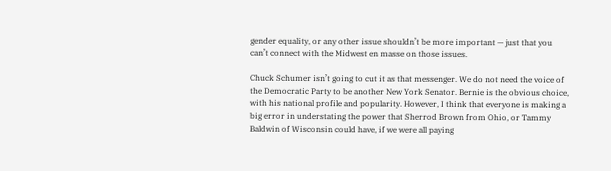gender equality, or any other issue shouldn’t be more important — just that you can’t connect with the Midwest en masse on those issues.

Chuck Schumer isn’t going to cut it as that messenger. We do not need the voice of the Democratic Party to be another New York Senator. Bernie is the obvious choice, with his national profile and popularity. However, I think that everyone is making a big error in understating the power that Sherrod Brown from Ohio, or Tammy Baldwin of Wisconsin could have, if we were all paying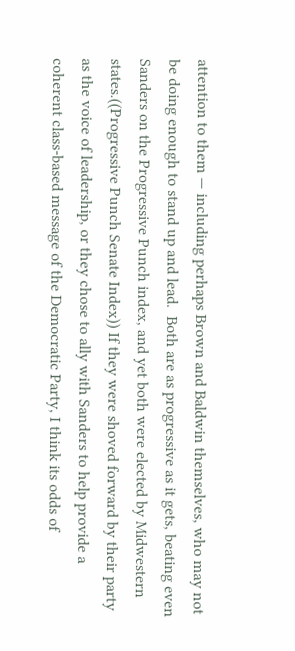attention to them — including perhaps Brown and Baldwin themselves, who may not be doing enough to stand up and lead.  Both are as progressive as it gets, beating even Sanders on the Progressive Punch index, and yet both were elected by Midwestern states.((Progressive Punch Senate Index)) If they were shoved forward by their party as the voice of leadership, or they chose to ally with Sanders to help provide a coherent class-based message of the Democratic Party, I think its odds of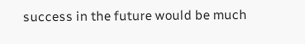success in the future would be much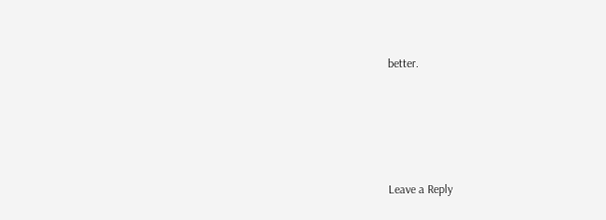better.








Leave a Reply